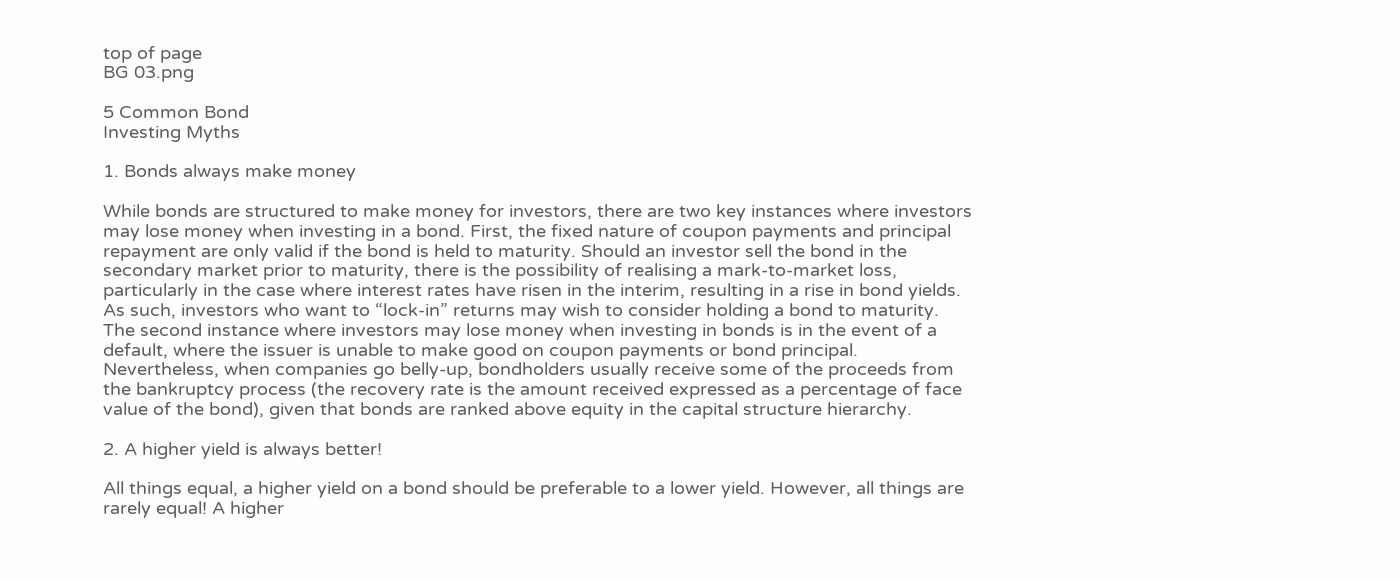top of page
BG 03.png

5 Common Bond
Investing Myths

1. Bonds always make money

While bonds are structured to make money for investors, there are two key instances where investors may lose money when investing in a bond. First, the fixed nature of coupon payments and principal repayment are only valid if the bond is held to maturity. Should an investor sell the bond in the secondary market prior to maturity, there is the possibility of realising a mark-to-market loss, particularly in the case where interest rates have risen in the interim, resulting in a rise in bond yields. As such, investors who want to “lock-in” returns may wish to consider holding a bond to maturity. The second instance where investors may lose money when investing in bonds is in the event of a default, where the issuer is unable to make good on coupon payments or bond principal. Nevertheless, when companies go belly-up, bondholders usually receive some of the proceeds from the bankruptcy process (the recovery rate is the amount received expressed as a percentage of face value of the bond), given that bonds are ranked above equity in the capital structure hierarchy.

2. A higher yield is always better!

All things equal, a higher yield on a bond should be preferable to a lower yield. However, all things are rarely equal! A higher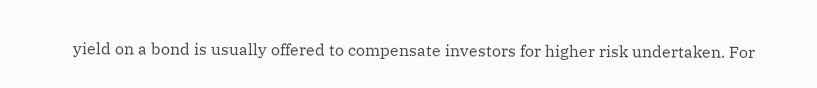yield on a bond is usually offered to compensate investors for higher risk undertaken. For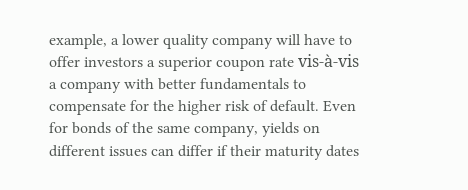example, a lower quality company will have to offer investors a superior coupon rate vis-à-vis a company with better fundamentals to compensate for the higher risk of default. Even for bonds of the same company, yields on different issues can differ if their maturity dates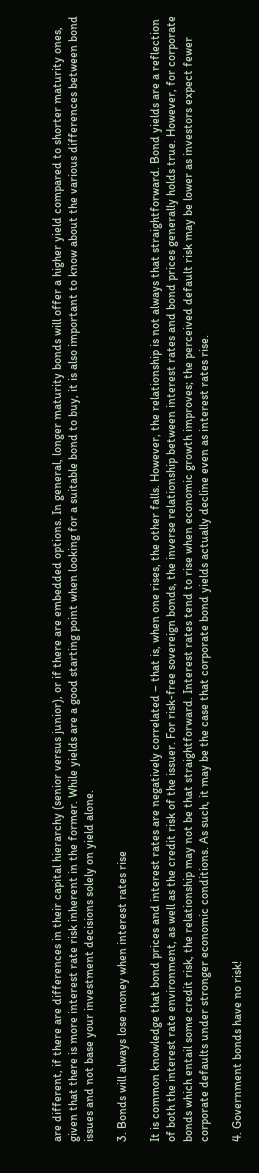are different, if there are differences in their capital hierarchy (senior versus junior), or if there are embedded options. In general, longer maturity bonds will offer a higher yield compared to shorter maturity ones, given that there is more interest rate risk inherent in the former. While yields are a good starting point when looking for a suitable bond to buy, it is also important to know about the various differences between bond issues and not base your investment decisions solely on yield alone.

3. Bonds will always lose money when interest rates rise

It is common knowledge that bond prices and interest rates are negatively correlated – that is, when one rises, the other falls. However, the relationship is not always that straightforward. Bond yields are a reflection of both the interest rate environment, as well as the credit risk of the issuer. For risk-free sovereign bonds, the inverse relationship between interest rates and bond prices generally holds true. However, for corporate bonds which entail some credit risk, the relationship may not be that straightforward. Interest rates tend to rise when economic growth improves; the perceived default risk may be lower as investors expect fewer corporate defaults under stronger economic conditions. As such, it may be the case that corporate bond yields actually decline even as interest rates rise.

4. Government bonds have no risk!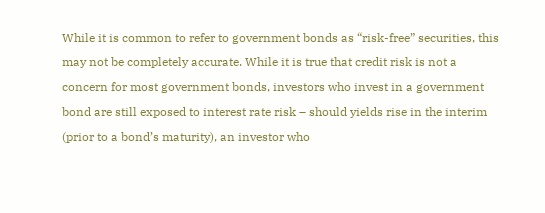While it is common to refer to government bonds as “risk-free” securities, this may not be completely accurate. While it is true that credit risk is not a concern for most government bonds, investors who invest in a government bond are still exposed to interest rate risk – should yields rise in the interim (prior to a bond’s maturity), an investor who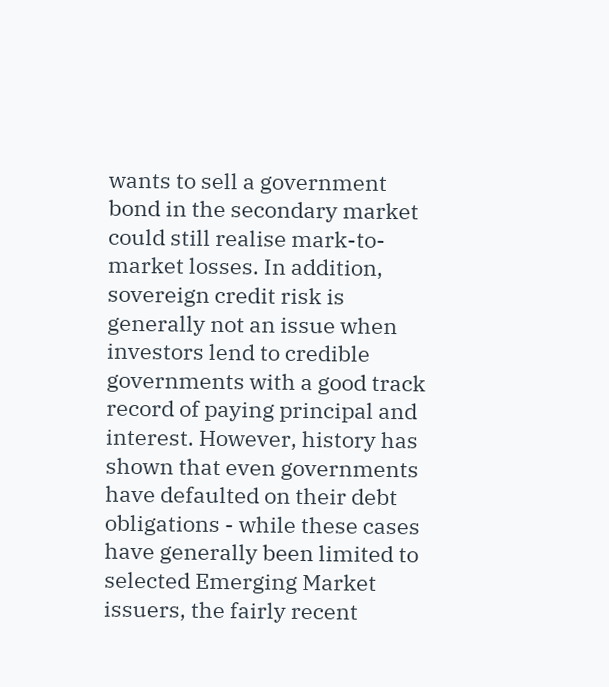wants to sell a government bond in the secondary market could still realise mark-to-market losses. In addition, sovereign credit risk is generally not an issue when investors lend to credible governments with a good track record of paying principal and interest. However, history has shown that even governments have defaulted on their debt obligations - while these cases have generally been limited to selected Emerging Market issuers, the fairly recent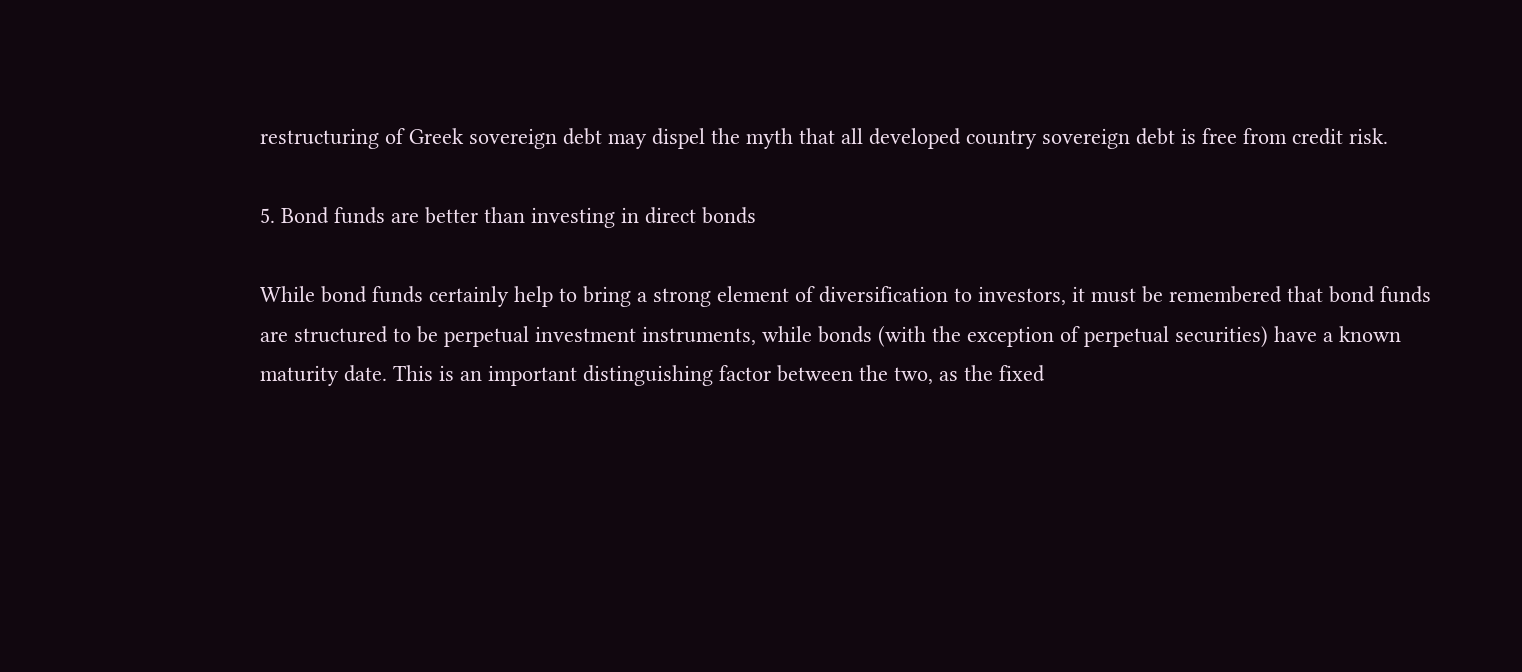restructuring of Greek sovereign debt may dispel the myth that all developed country sovereign debt is free from credit risk.

5. Bond funds are better than investing in direct bonds

While bond funds certainly help to bring a strong element of diversification to investors, it must be remembered that bond funds are structured to be perpetual investment instruments, while bonds (with the exception of perpetual securities) have a known maturity date. This is an important distinguishing factor between the two, as the fixed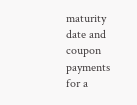maturity date and coupon payments for a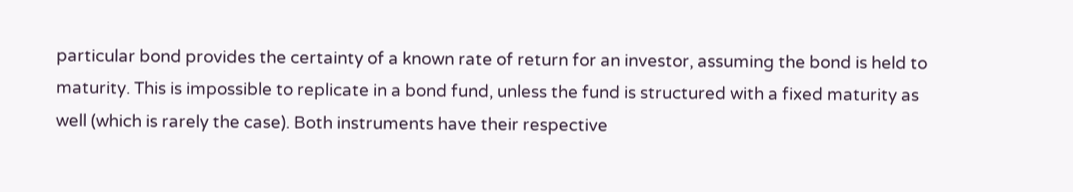particular bond provides the certainty of a known rate of return for an investor, assuming the bond is held to maturity. This is impossible to replicate in a bond fund, unless the fund is structured with a fixed maturity as well (which is rarely the case). Both instruments have their respective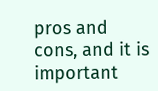pros and cons, and it is important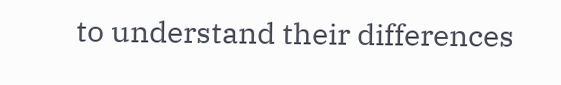to understand their differences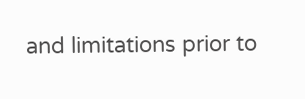and limitations prior to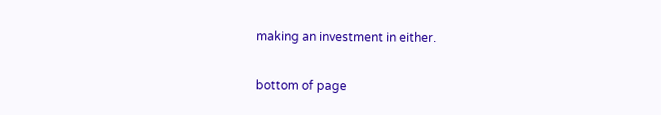making an investment in either.

bottom of page